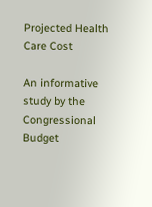Projected Health Care Cost

An informative study by the Congressional Budget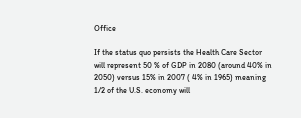Office

If the status quo persists the Health Care Sector will represent 50 % of GDP in 2080 (around 40% in 2050) versus 15% in 2007 ( 4% in 1965) meaning 1/2 of the U.S. economy will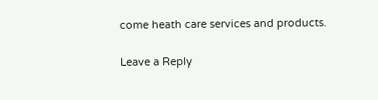come heath care services and products.

Leave a Reply